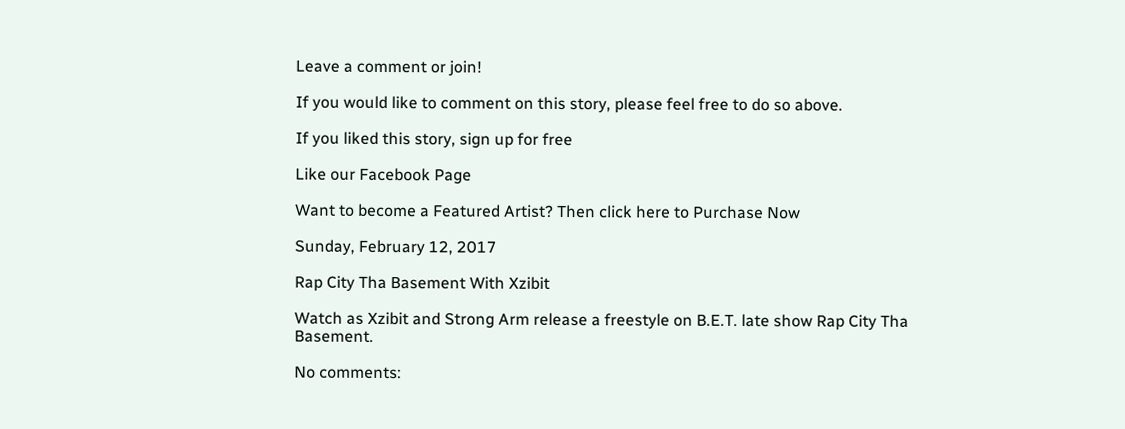Leave a comment or join!

If you would like to comment on this story, please feel free to do so above.

If you liked this story, sign up for free

Like our Facebook Page

Want to become a Featured Artist? Then click here to Purchase Now

Sunday, February 12, 2017

Rap City Tha Basement With Xzibit

Watch as Xzibit and Strong Arm release a freestyle on B.E.T. late show Rap City Tha Basement.

No comments: